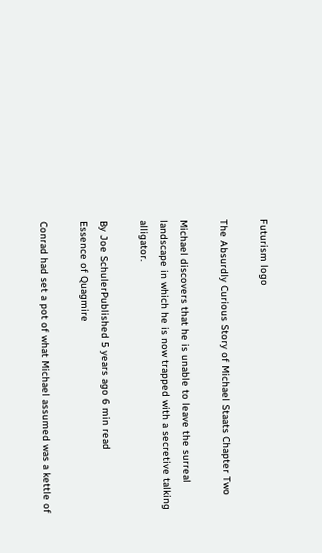Futurism logo

The Absurdly Curious Story of Michael Staats Chapter Two

Michael discovers that he is unable to leave the surreal landscape in which he is now trapped with a secretive talking alligator.

By Joe SchulerPublished 5 years ago 6 min read
Essence of Quagmire

Conrad had set a pot of what Michael assumed was a kettle of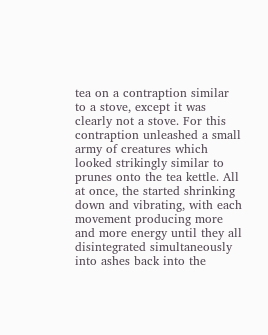tea on a contraption similar to a stove, except it was clearly not a stove. For this contraption unleashed a small army of creatures which looked strikingly similar to prunes onto the tea kettle. All at once, the started shrinking down and vibrating, with each movement producing more and more energy until they all disintegrated simultaneously into ashes back into the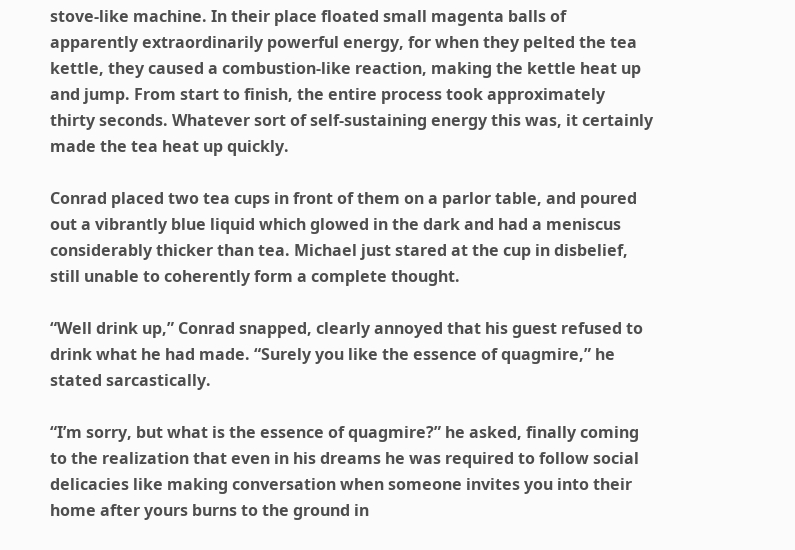stove-like machine. In their place floated small magenta balls of apparently extraordinarily powerful energy, for when they pelted the tea kettle, they caused a combustion-like reaction, making the kettle heat up and jump. From start to finish, the entire process took approximately thirty seconds. Whatever sort of self-sustaining energy this was, it certainly made the tea heat up quickly.

Conrad placed two tea cups in front of them on a parlor table, and poured out a vibrantly blue liquid which glowed in the dark and had a meniscus considerably thicker than tea. Michael just stared at the cup in disbelief, still unable to coherently form a complete thought.

“Well drink up,” Conrad snapped, clearly annoyed that his guest refused to drink what he had made. “Surely you like the essence of quagmire,” he stated sarcastically.

“I’m sorry, but what is the essence of quagmire?” he asked, finally coming to the realization that even in his dreams he was required to follow social delicacies like making conversation when someone invites you into their home after yours burns to the ground in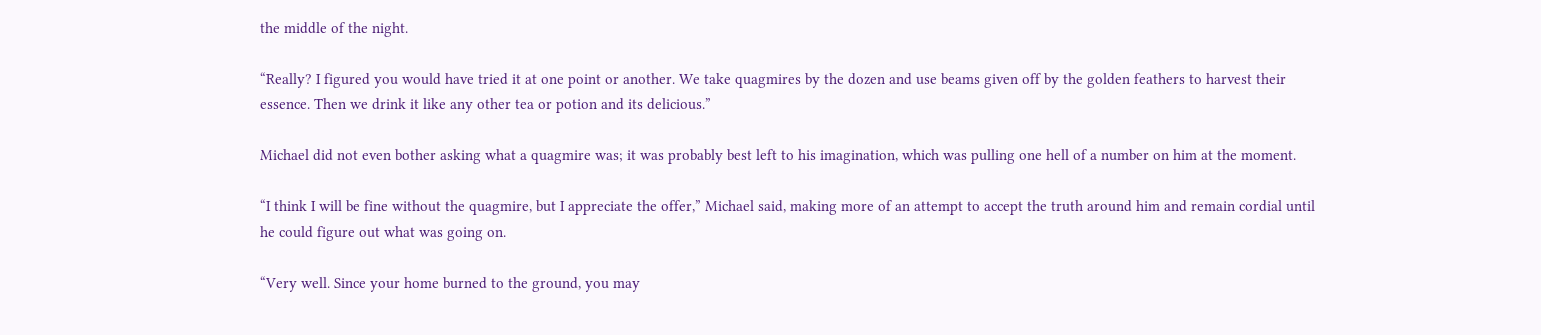the middle of the night.

“Really? I figured you would have tried it at one point or another. We take quagmires by the dozen and use beams given off by the golden feathers to harvest their essence. Then we drink it like any other tea or potion and its delicious.”

Michael did not even bother asking what a quagmire was; it was probably best left to his imagination, which was pulling one hell of a number on him at the moment.

“I think I will be fine without the quagmire, but I appreciate the offer,” Michael said, making more of an attempt to accept the truth around him and remain cordial until he could figure out what was going on.

“Very well. Since your home burned to the ground, you may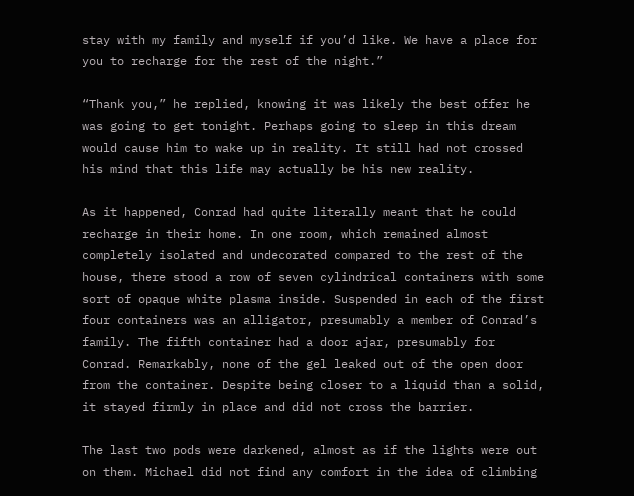stay with my family and myself if you’d like. We have a place for you to recharge for the rest of the night.”

“Thank you,” he replied, knowing it was likely the best offer he was going to get tonight. Perhaps going to sleep in this dream would cause him to wake up in reality. It still had not crossed his mind that this life may actually be his new reality.

As it happened, Conrad had quite literally meant that he could recharge in their home. In one room, which remained almost completely isolated and undecorated compared to the rest of the house, there stood a row of seven cylindrical containers with some sort of opaque white plasma inside. Suspended in each of the first four containers was an alligator, presumably a member of Conrad’s family. The fifth container had a door ajar, presumably for Conrad. Remarkably, none of the gel leaked out of the open door from the container. Despite being closer to a liquid than a solid, it stayed firmly in place and did not cross the barrier.

The last two pods were darkened, almost as if the lights were out on them. Michael did not find any comfort in the idea of climbing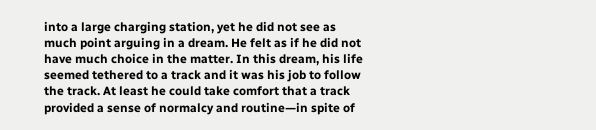into a large charging station, yet he did not see as much point arguing in a dream. He felt as if he did not have much choice in the matter. In this dream, his life seemed tethered to a track and it was his job to follow the track. At least he could take comfort that a track provided a sense of normalcy and routine—in spite of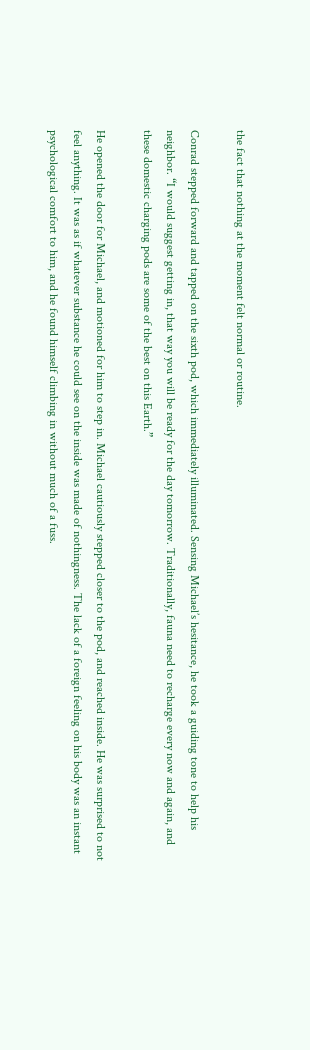the fact that nothing at the moment felt normal or routine.

Conrad stepped forward and tapped on the sixth pod, which immediately illuminated. Sensing Michael’s hesitance, he took a guiding tone to help his neighbor. “I would suggest getting in, that way you will be ready for the day tomorrow. Traditionally, fauna need to recharge every now and again, and these domestic charging pods are some of the best on this Earth.”

He opened the door for Michael, and motioned for him to step in. Michael cautiously stepped closer to the pod, and reached inside. He was surprised to not feel anything. It was as if whatever substance he could see on the inside was made of nothingness. The lack of a foreign feeling on his body was an instant psychological comfort to him, and he found himself climbing in without much of a fuss.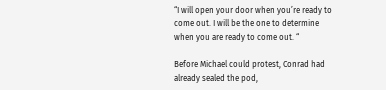“I will open your door when you’re ready to come out. I will be the one to determine when you are ready to come out. “

Before Michael could protest, Conrad had already sealed the pod,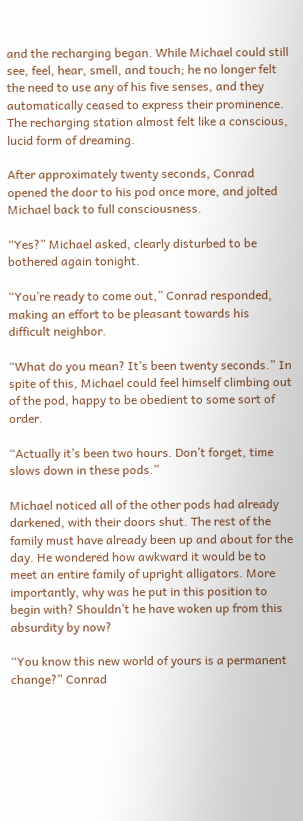and the recharging began. While Michael could still see, feel, hear, smell, and touch; he no longer felt the need to use any of his five senses, and they automatically ceased to express their prominence. The recharging station almost felt like a conscious, lucid form of dreaming.

After approximately twenty seconds, Conrad opened the door to his pod once more, and jolted Michael back to full consciousness.

“Yes?” Michael asked, clearly disturbed to be bothered again tonight.

“You’re ready to come out,” Conrad responded, making an effort to be pleasant towards his difficult neighbor.

“What do you mean? It’s been twenty seconds.” In spite of this, Michael could feel himself climbing out of the pod, happy to be obedient to some sort of order.

“Actually it’s been two hours. Don’t forget, time slows down in these pods.”

Michael noticed all of the other pods had already darkened, with their doors shut. The rest of the family must have already been up and about for the day. He wondered how awkward it would be to meet an entire family of upright alligators. More importantly, why was he put in this position to begin with? Shouldn’t he have woken up from this absurdity by now?

“You know this new world of yours is a permanent change?” Conrad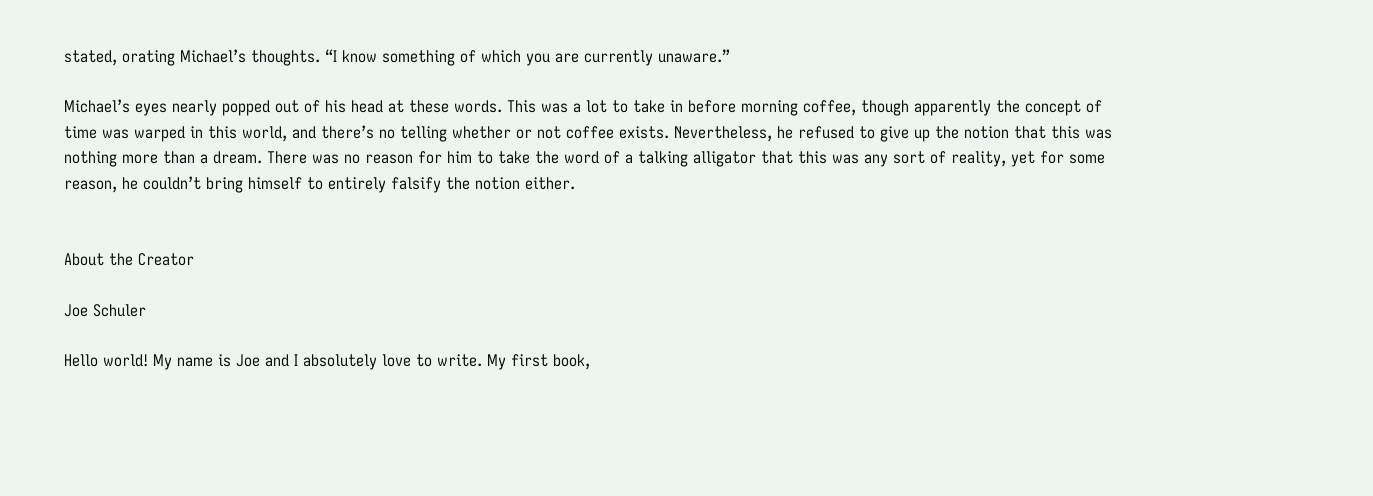stated, orating Michael’s thoughts. “I know something of which you are currently unaware.”

Michael’s eyes nearly popped out of his head at these words. This was a lot to take in before morning coffee, though apparently the concept of time was warped in this world, and there’s no telling whether or not coffee exists. Nevertheless, he refused to give up the notion that this was nothing more than a dream. There was no reason for him to take the word of a talking alligator that this was any sort of reality, yet for some reason, he couldn’t bring himself to entirely falsify the notion either.


About the Creator

Joe Schuler

Hello world! My name is Joe and I absolutely love to write. My first book,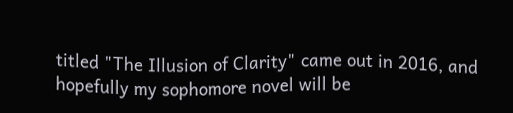titled "The Illusion of Clarity" came out in 2016, and hopefully my sophomore novel will be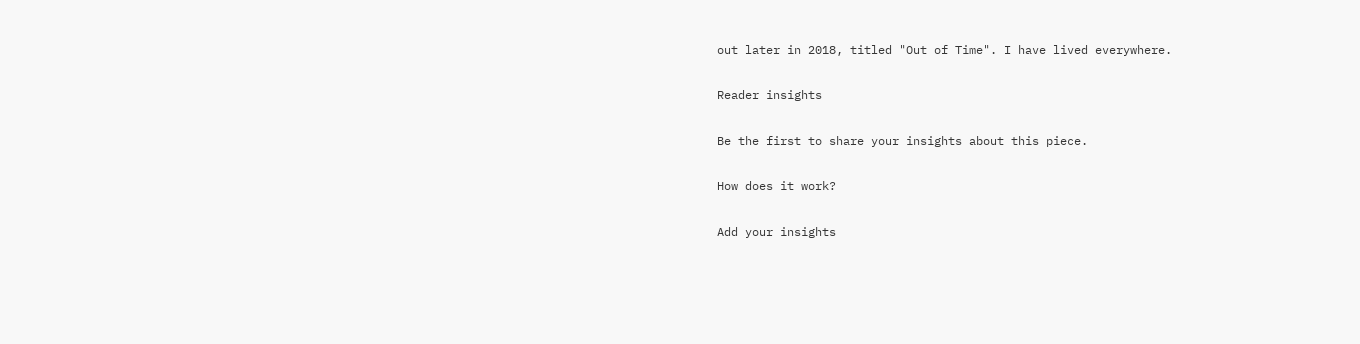out later in 2018, titled "Out of Time". I have lived everywhere.

Reader insights

Be the first to share your insights about this piece.

How does it work?

Add your insights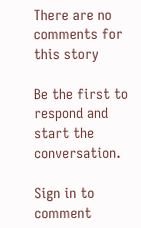There are no comments for this story

Be the first to respond and start the conversation.

Sign in to comment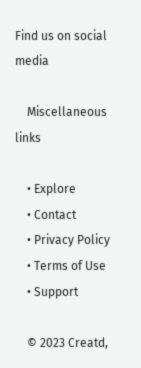Find us on social media

    Miscellaneous links

    • Explore
    • Contact
    • Privacy Policy
    • Terms of Use
    • Support

    © 2023 Creatd,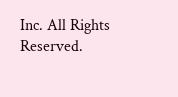Inc. All Rights Reserved.